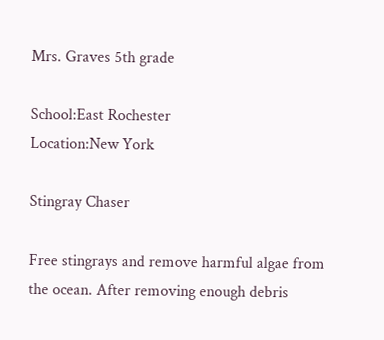Mrs. Graves 5th grade

School:East Rochester
Location:New York

Stingray Chaser

Free stingrays and remove harmful algae from the ocean. After removing enough debris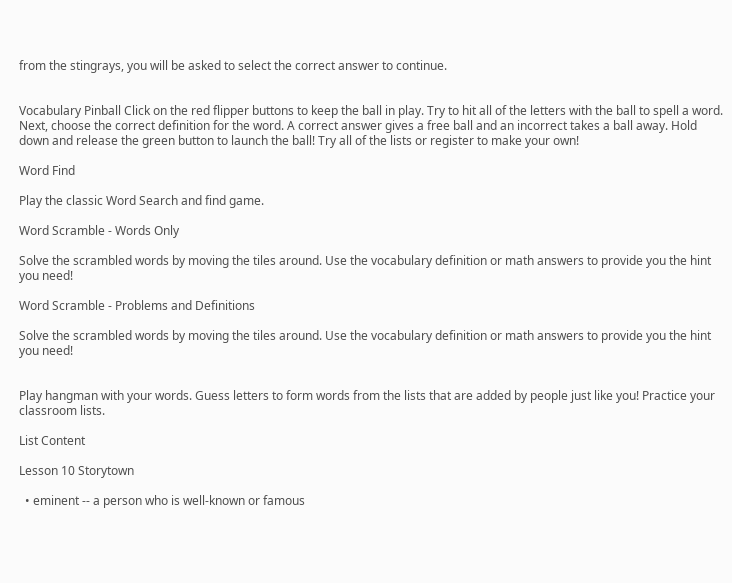from the stingrays, you will be asked to select the correct answer to continue.


Vocabulary Pinball Click on the red flipper buttons to keep the ball in play. Try to hit all of the letters with the ball to spell a word. Next, choose the correct definition for the word. A correct answer gives a free ball and an incorrect takes a ball away. Hold down and release the green button to launch the ball! Try all of the lists or register to make your own!

Word Find

Play the classic Word Search and find game.

Word Scramble - Words Only

Solve the scrambled words by moving the tiles around. Use the vocabulary definition or math answers to provide you the hint you need!

Word Scramble - Problems and Definitions

Solve the scrambled words by moving the tiles around. Use the vocabulary definition or math answers to provide you the hint you need!


Play hangman with your words. Guess letters to form words from the lists that are added by people just like you! Practice your classroom lists.

List Content

Lesson 10 Storytown

  • eminent -- a person who is well-known or famous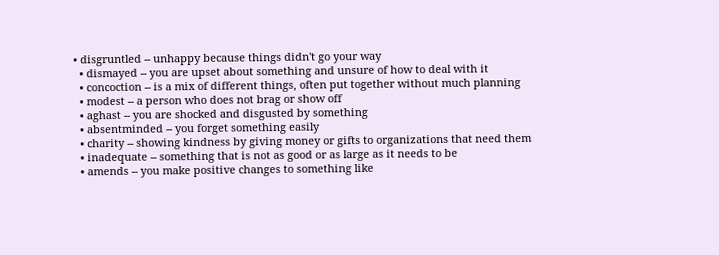• disgruntled -- unhappy because things didn't go your way
  • dismayed -- you are upset about something and unsure of how to deal with it
  • concoction -- is a mix of different things, often put together without much planning
  • modest -- a person who does not brag or show off
  • aghast -- you are shocked and disgusted by something
  • absentminded -- you forget something easily
  • charity -- showing kindness by giving money or gifts to organizations that need them
  • inadequate -- something that is not as good or as large as it needs to be
  • amends -- you make positive changes to something like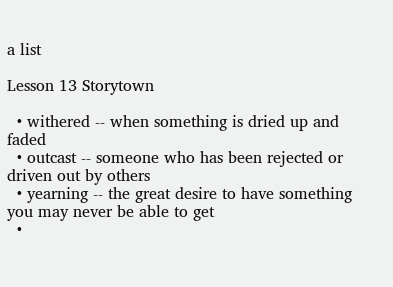a list

Lesson 13 Storytown

  • withered -- when something is dried up and faded
  • outcast -- someone who has been rejected or driven out by others
  • yearning -- the great desire to have something you may never be able to get
  •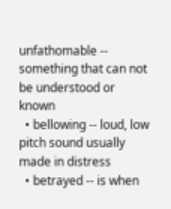unfathomable -- something that can not be understood or known
  • bellowing -- loud, low pitch sound usually made in distress
  • betrayed -- is when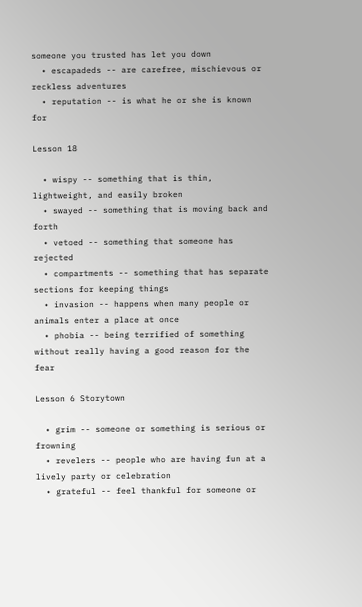someone you trusted has let you down
  • escapadeds -- are carefree, mischievous or reckless adventures
  • reputation -- is what he or she is known for

Lesson 18

  • wispy -- something that is thin, lightweight, and easily broken
  • swayed -- something that is moving back and forth
  • vetoed -- something that someone has rejected
  • compartments -- something that has separate sections for keeping things
  • invasion -- happens when many people or animals enter a place at once
  • phobia -- being terrified of something without really having a good reason for the fear

Lesson 6 Storytown

  • grim -- someone or something is serious or frowning
  • revelers -- people who are having fun at a lively party or celebration
  • grateful -- feel thankful for someone or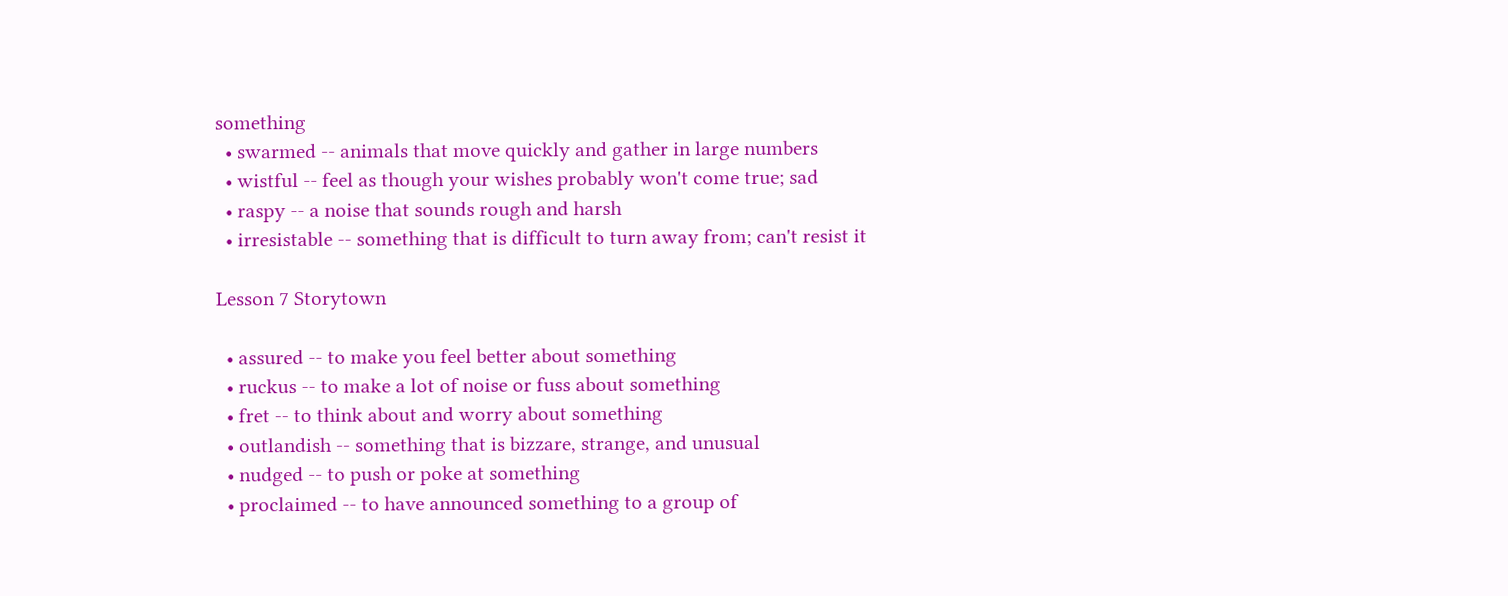something
  • swarmed -- animals that move quickly and gather in large numbers
  • wistful -- feel as though your wishes probably won't come true; sad
  • raspy -- a noise that sounds rough and harsh
  • irresistable -- something that is difficult to turn away from; can't resist it

Lesson 7 Storytown

  • assured -- to make you feel better about something
  • ruckus -- to make a lot of noise or fuss about something
  • fret -- to think about and worry about something
  • outlandish -- something that is bizzare, strange, and unusual
  • nudged -- to push or poke at something
  • proclaimed -- to have announced something to a group of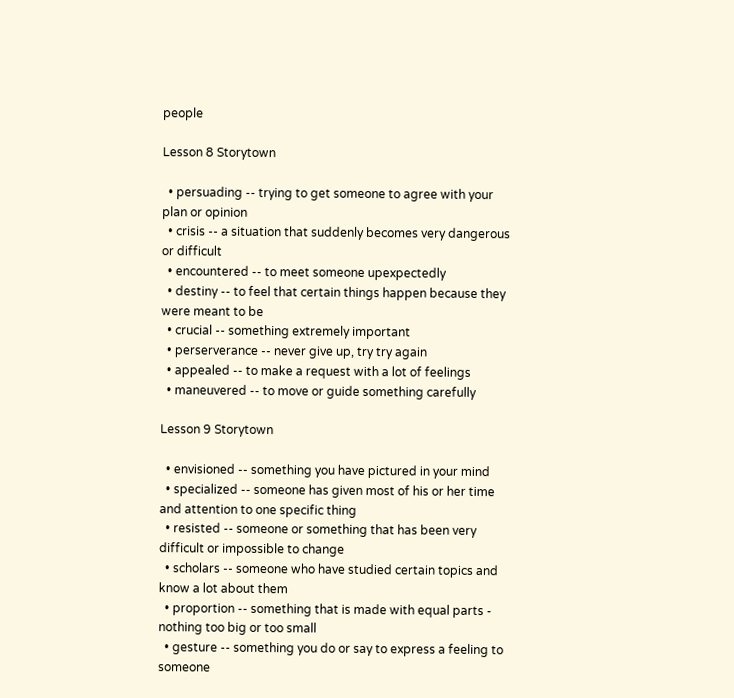people

Lesson 8 Storytown

  • persuading -- trying to get someone to agree with your plan or opinion
  • crisis -- a situation that suddenly becomes very dangerous or difficult
  • encountered -- to meet someone upexpectedly
  • destiny -- to feel that certain things happen because they were meant to be
  • crucial -- something extremely important
  • perserverance -- never give up, try try again
  • appealed -- to make a request with a lot of feelings
  • maneuvered -- to move or guide something carefully

Lesson 9 Storytown

  • envisioned -- something you have pictured in your mind
  • specialized -- someone has given most of his or her time and attention to one specific thing
  • resisted -- someone or something that has been very difficult or impossible to change
  • scholars -- someone who have studied certain topics and know a lot about them
  • proportion -- something that is made with equal parts - nothing too big or too small
  • gesture -- something you do or say to express a feeling to someone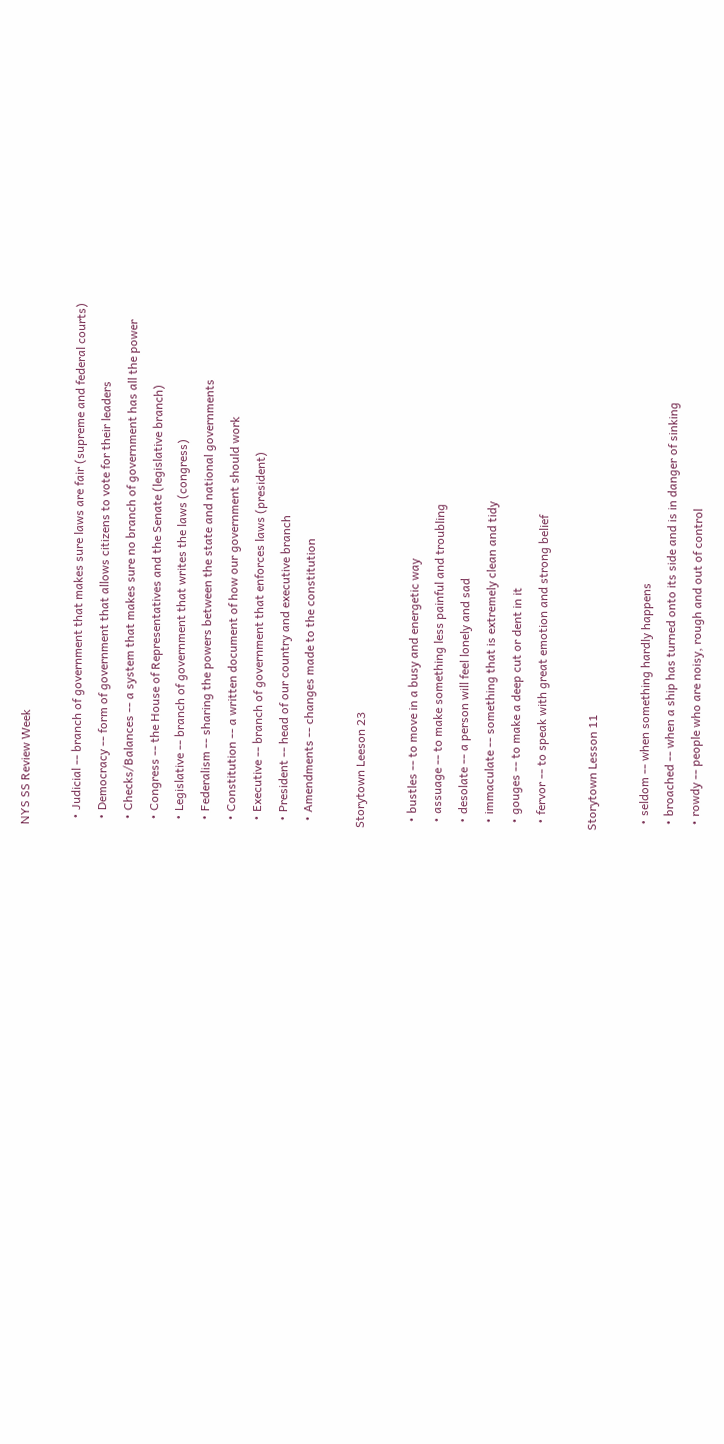NYS SS Review Week

  • Judicial -- branch of government that makes sure laws are fair (supreme and federal courts)
  • Democracy -- form of government that allows citizens to vote for their leaders
  • Checks/Balances -- a system that makes sure no branch of government has all the power
  • Congress -- the House of Representatives and the Senate (legislative branch)
  • Legislative -- branch of government that writes the laws (congress)
  • Federalism -- sharing the powers between the state and national governments
  • Constitution -- a written document of how our government should work
  • Executive -- branch of government that enforces laws (president)
  • President -- head of our country and executive branch
  • Amendments -- changes made to the constitution

Storytown Leeson 23

  • bustles -- to move in a busy and energetic way
  • assuage -- to make something less painful and troubling
  • desolate -- a person will feel lonely and sad
  • immaculate -- something that is extremely clean and tidy
  • gouges -- to make a deep cut or dent in it
  • fervor -- to speak with great emotion and strong belief

Storytown Lesson 11

  • seldom -- when something hardly happens
  • broached -- when a ship has turned onto its side and is in danger of sinking
  • rowdy -- people who are noisy, rough and out of control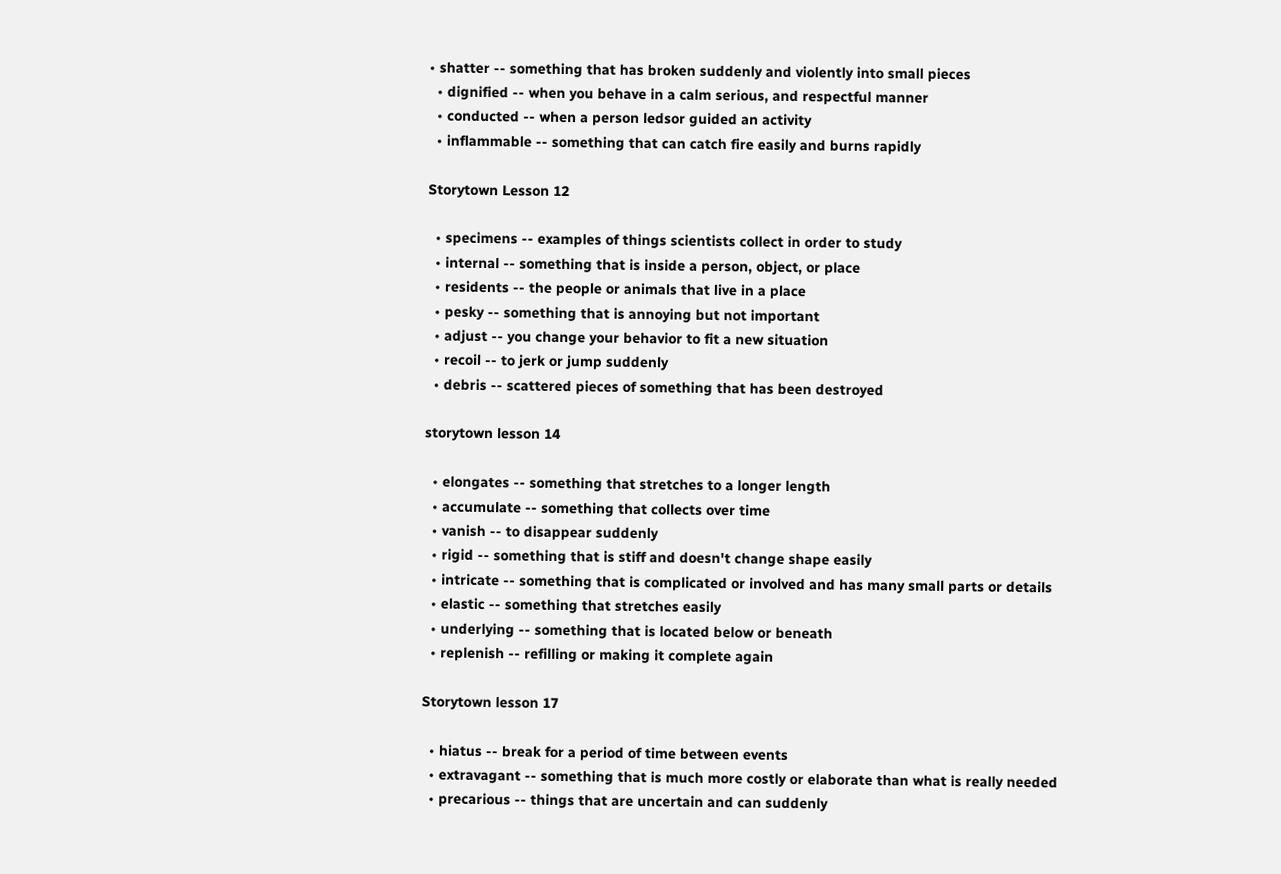• shatter -- something that has broken suddenly and violently into small pieces
  • dignified -- when you behave in a calm serious, and respectful manner
  • conducted -- when a person ledsor guided an activity
  • inflammable -- something that can catch fire easily and burns rapidly

Storytown Lesson 12

  • specimens -- examples of things scientists collect in order to study
  • internal -- something that is inside a person, object, or place
  • residents -- the people or animals that live in a place
  • pesky -- something that is annoying but not important
  • adjust -- you change your behavior to fit a new situation
  • recoil -- to jerk or jump suddenly
  • debris -- scattered pieces of something that has been destroyed

storytown lesson 14

  • elongates -- something that stretches to a longer length
  • accumulate -- something that collects over time
  • vanish -- to disappear suddenly
  • rigid -- something that is stiff and doesn't change shape easily
  • intricate -- something that is complicated or involved and has many small parts or details
  • elastic -- something that stretches easily
  • underlying -- something that is located below or beneath
  • replenish -- refilling or making it complete again

Storytown lesson 17

  • hiatus -- break for a period of time between events
  • extravagant -- something that is much more costly or elaborate than what is really needed
  • precarious -- things that are uncertain and can suddenly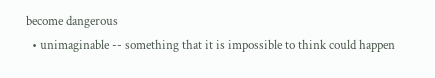become dangerous
  • unimaginable -- something that it is impossible to think could happen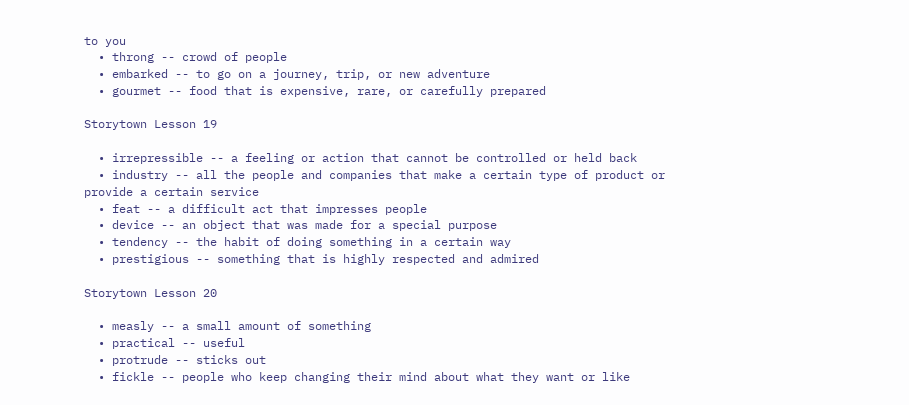to you
  • throng -- crowd of people
  • embarked -- to go on a journey, trip, or new adventure
  • gourmet -- food that is expensive, rare, or carefully prepared

Storytown Lesson 19

  • irrepressible -- a feeling or action that cannot be controlled or held back
  • industry -- all the people and companies that make a certain type of product or provide a certain service
  • feat -- a difficult act that impresses people
  • device -- an object that was made for a special purpose
  • tendency -- the habit of doing something in a certain way
  • prestigious -- something that is highly respected and admired

Storytown Lesson 20

  • measly -- a small amount of something
  • practical -- useful
  • protrude -- sticks out
  • fickle -- people who keep changing their mind about what they want or like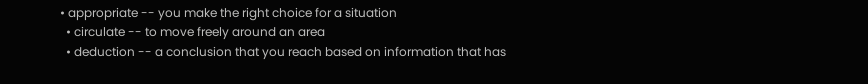• appropriate -- you make the right choice for a situation
  • circulate -- to move freely around an area
  • deduction -- a conclusion that you reach based on information that has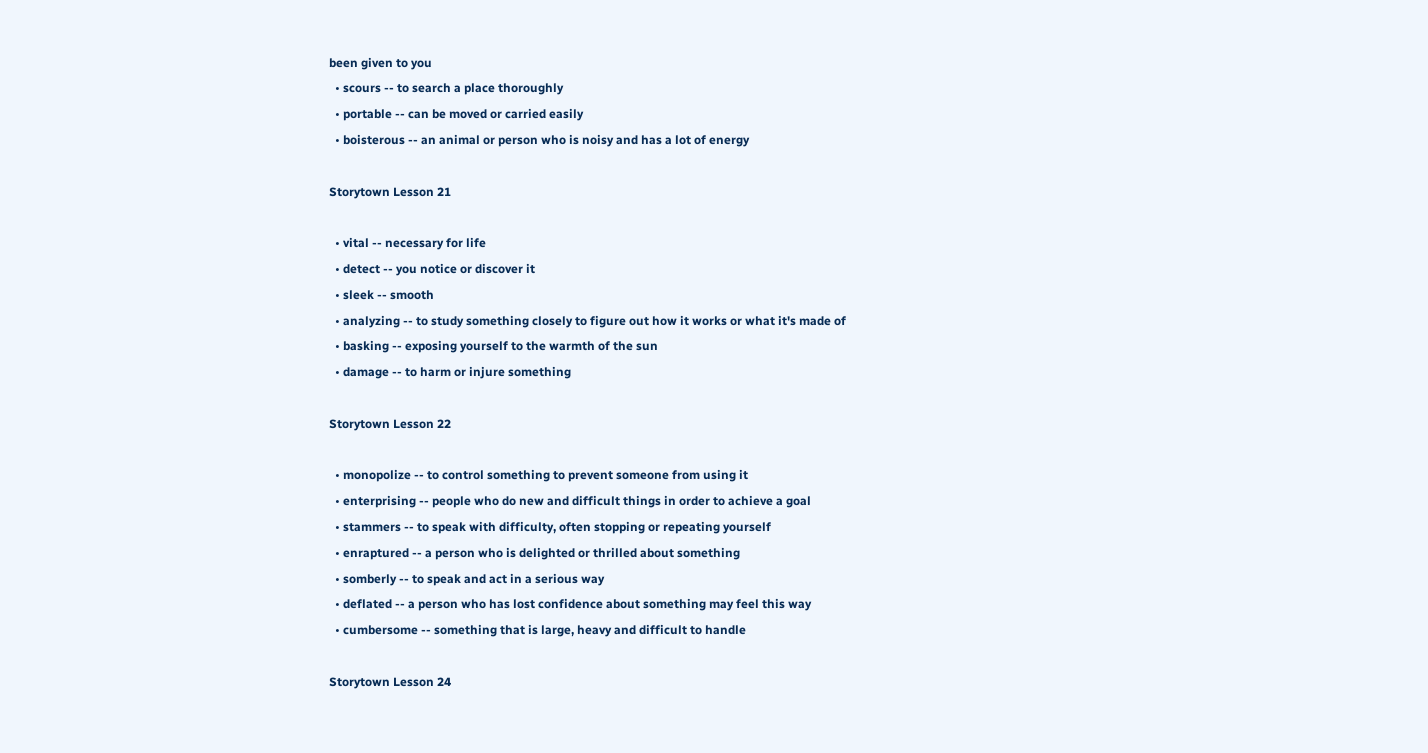been given to you
  • scours -- to search a place thoroughly
  • portable -- can be moved or carried easily
  • boisterous -- an animal or person who is noisy and has a lot of energy

Storytown Lesson 21

  • vital -- necessary for life
  • detect -- you notice or discover it
  • sleek -- smooth
  • analyzing -- to study something closely to figure out how it works or what it's made of
  • basking -- exposing yourself to the warmth of the sun
  • damage -- to harm or injure something

Storytown Lesson 22

  • monopolize -- to control something to prevent someone from using it
  • enterprising -- people who do new and difficult things in order to achieve a goal
  • stammers -- to speak with difficulty, often stopping or repeating yourself
  • enraptured -- a person who is delighted or thrilled about something
  • somberly -- to speak and act in a serious way
  • deflated -- a person who has lost confidence about something may feel this way
  • cumbersome -- something that is large, heavy and difficult to handle

Storytown Lesson 24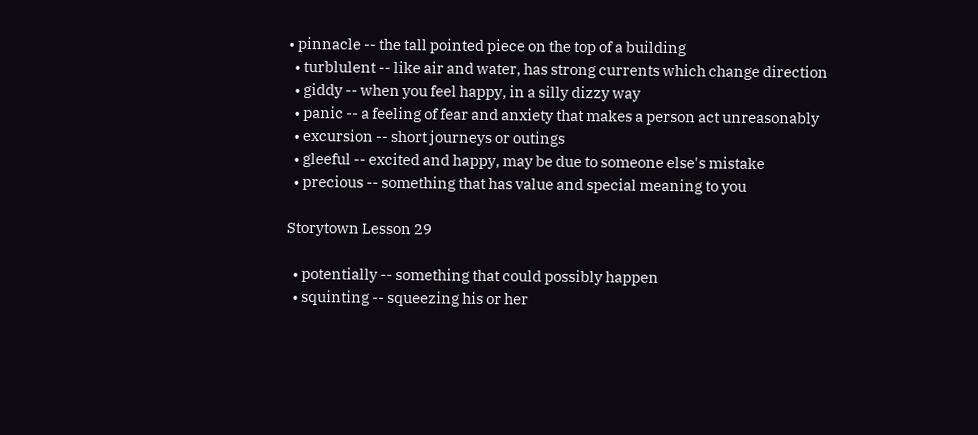• pinnacle -- the tall pointed piece on the top of a building
  • turblulent -- like air and water, has strong currents which change direction
  • giddy -- when you feel happy, in a silly dizzy way
  • panic -- a feeling of fear and anxiety that makes a person act unreasonably
  • excursion -- short journeys or outings
  • gleeful -- excited and happy, may be due to someone else's mistake
  • precious -- something that has value and special meaning to you

Storytown Lesson 29

  • potentially -- something that could possibly happen
  • squinting -- squeezing his or her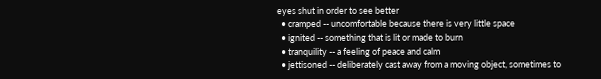eyes shut in order to see better
  • cramped -- uncomfortable because there is very little space
  • ignited -- something that is lit or made to burn
  • tranquility -- a feeling of peace and calm
  • jettisoned -- deliberately cast away from a moving object, sometimes to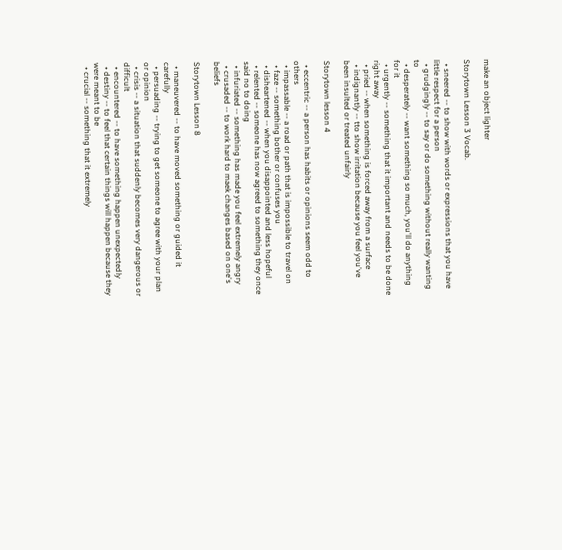make an object lighter

Storytown Lesson 3 Vocab.

  • sneered -- to show with words or expressions that you have little respect for a person
  • grudgingly -- to say or do something without really wanting to
  • desperately -- want something so much, you'll do anything for it
  • urgently -- something that it important and needs to be done right away
  • pried -- when something is forced away from a surface
  • indignantly -- tto show irritation because you feel you've been insulted or treated unfairly

Storytown lesson 4

  • eccentric -- a person has habits or opinions seem odd to others
  • impassable -- a road or path that is impossible to travel on
  • faze -- something bother or confuses you
  • disheartened -- when you disappointed and less hopeful
  • relented -- someone has now agreed to something they once said no to doing
  • infuriated -- something has made you feel extremely angry
  • crusaded -- to work hard to maek changes based on one's beliefs

Storytown Lesson 8

  • maneuvered -- to have moved something or guided it carefully
  • persuading -- trying to get someone to agree with your plan or opinion
  • crisis -- a situation that suddenly becomes very dangerous or difficult
  • encountered -- to have something happen unexpectedly
  • destiny -- to feel that certain things will happen because they were meant to be
  • crucial -- something that it extremely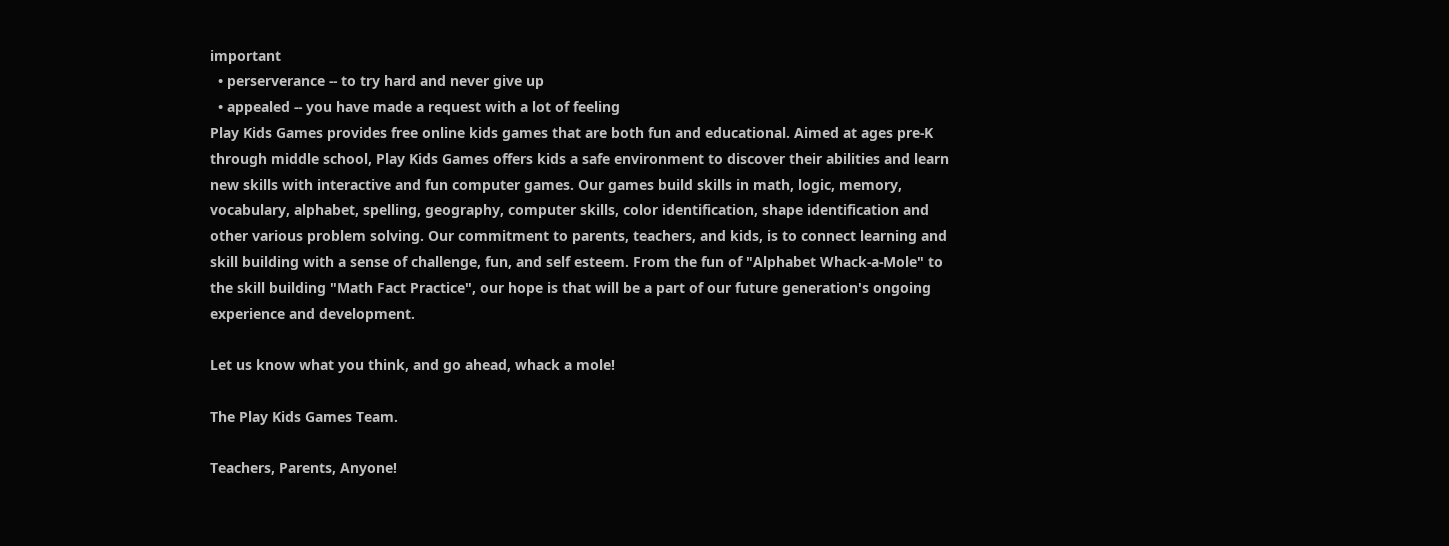important
  • perserverance -- to try hard and never give up
  • appealed -- you have made a request with a lot of feeling
Play Kids Games provides free online kids games that are both fun and educational. Aimed at ages pre-K through middle school, Play Kids Games offers kids a safe environment to discover their abilities and learn new skills with interactive and fun computer games. Our games build skills in math, logic, memory, vocabulary, alphabet, spelling, geography, computer skills, color identification, shape identification and other various problem solving. Our commitment to parents, teachers, and kids, is to connect learning and skill building with a sense of challenge, fun, and self esteem. From the fun of "Alphabet Whack-a-Mole" to the skill building "Math Fact Practice", our hope is that will be a part of our future generation's ongoing experience and development.

Let us know what you think, and go ahead, whack a mole!

The Play Kids Games Team.

Teachers, Parents, Anyone!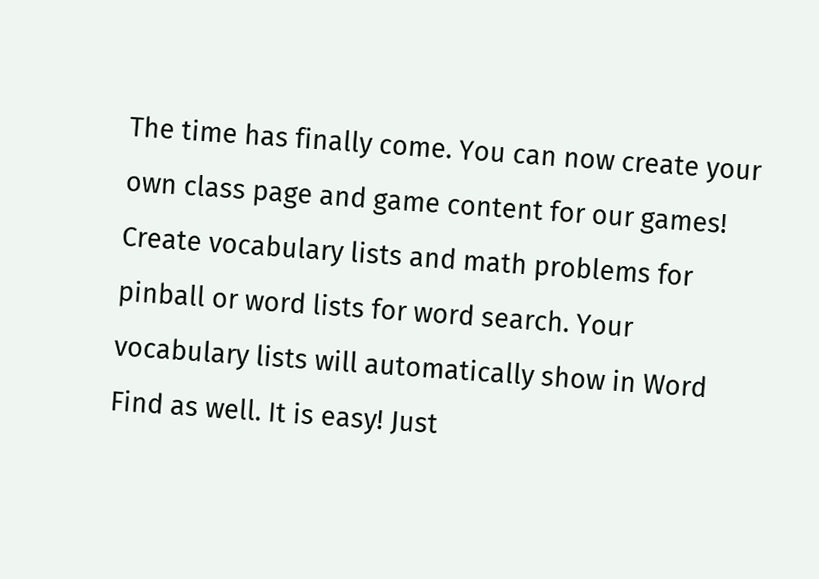The time has finally come. You can now create your own class page and game content for our games! Create vocabulary lists and math problems for pinball or word lists for word search. Your vocabulary lists will automatically show in Word Find as well. It is easy! Just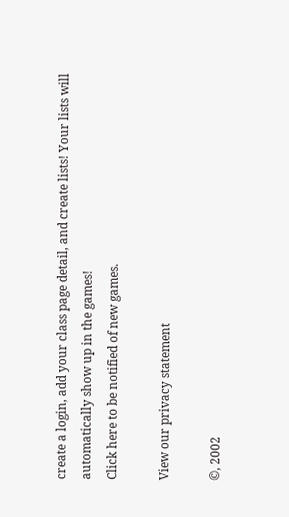create a login, add your class page detail, and create lists! Your lists will automatically show up in the games!
Click here to be notified of new games.

View our privacy statement

©, 2002